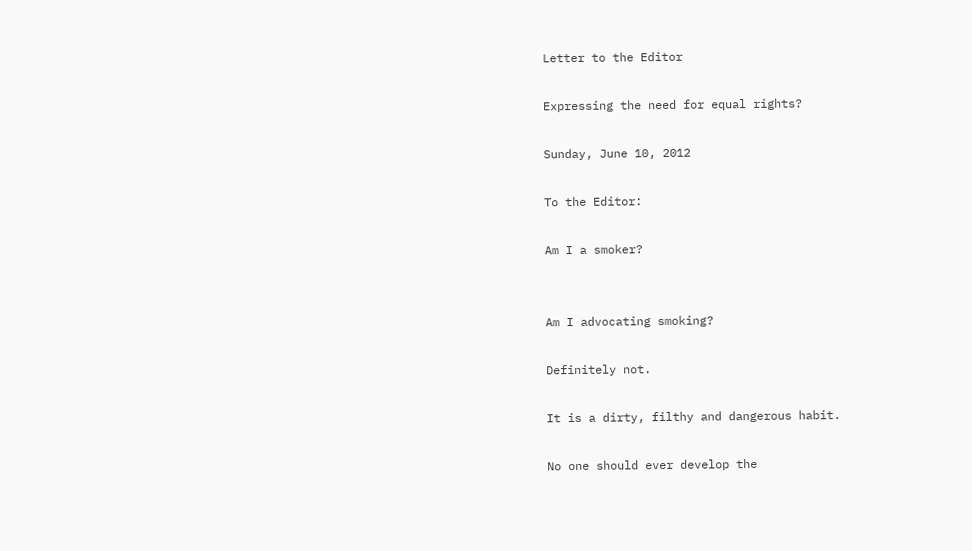Letter to the Editor

Expressing the need for equal rights?

Sunday, June 10, 2012

To the Editor:

Am I a smoker?


Am I advocating smoking?

Definitely not.

It is a dirty, filthy and dangerous habit.

No one should ever develop the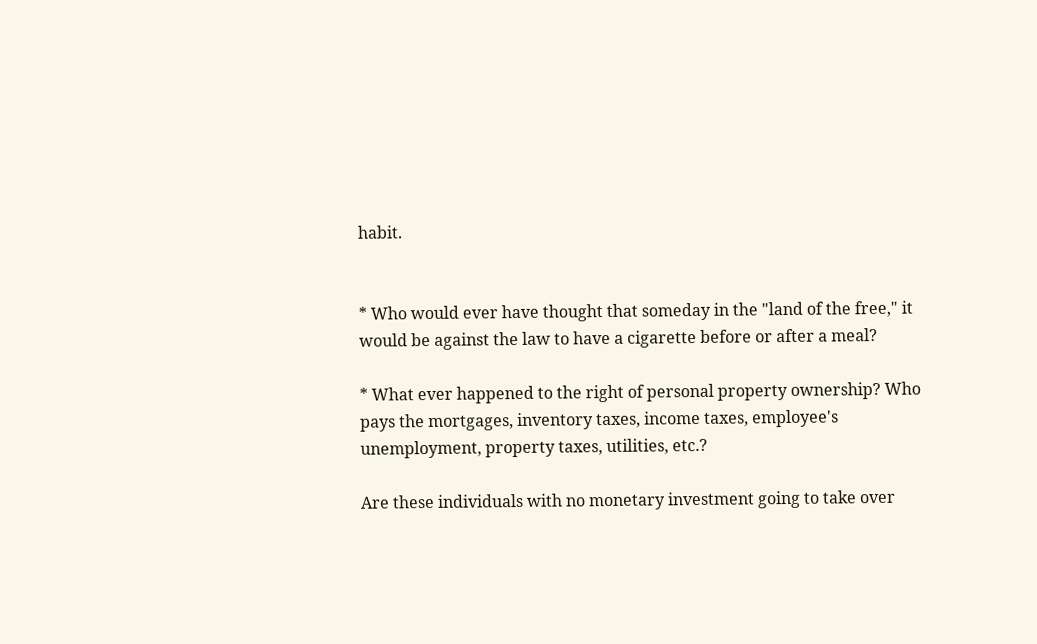habit.


* Who would ever have thought that someday in the "land of the free," it would be against the law to have a cigarette before or after a meal?

* What ever happened to the right of personal property ownership? Who pays the mortgages, inventory taxes, income taxes, employee's unemployment, property taxes, utilities, etc.?

Are these individuals with no monetary investment going to take over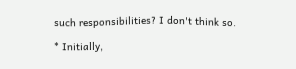such responsibilities? I don't think so.

* Initially,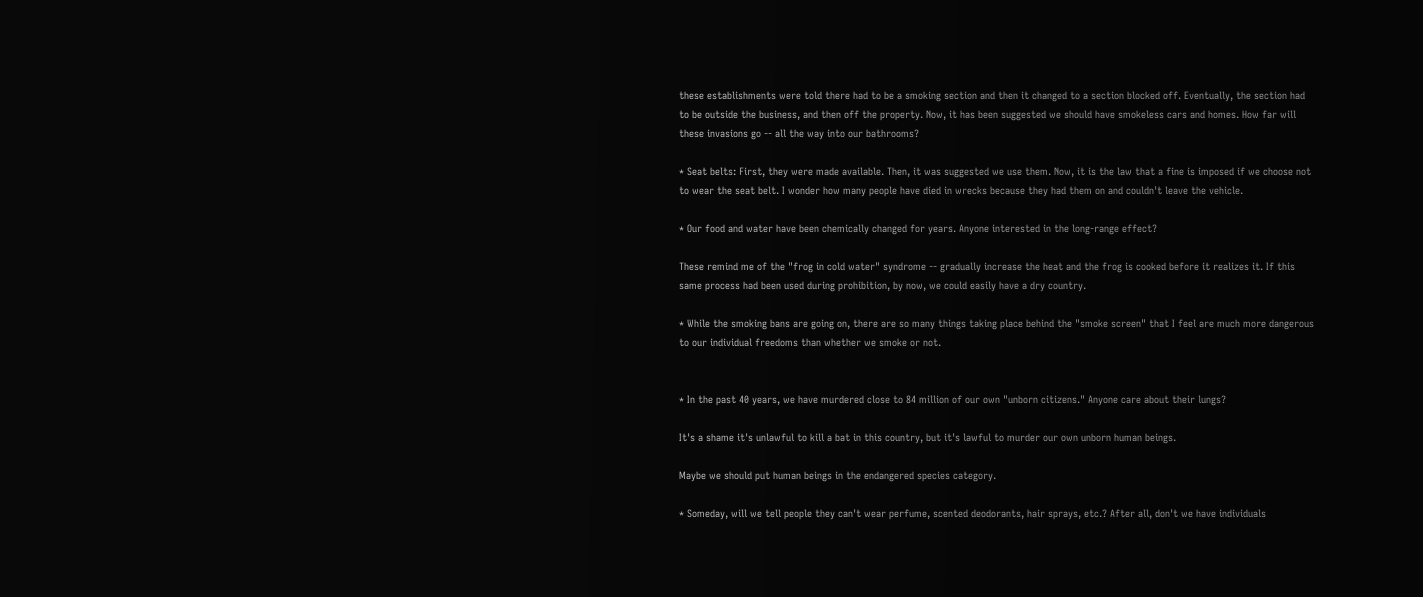these establishments were told there had to be a smoking section and then it changed to a section blocked off. Eventually, the section had to be outside the business, and then off the property. Now, it has been suggested we should have smokeless cars and homes. How far will these invasions go -- all the way into our bathrooms?

* Seat belts: First, they were made available. Then, it was suggested we use them. Now, it is the law that a fine is imposed if we choose not to wear the seat belt. I wonder how many people have died in wrecks because they had them on and couldn't leave the vehicle.

* Our food and water have been chemically changed for years. Anyone interested in the long-range effect?

These remind me of the "frog in cold water" syndrome -- gradually increase the heat and the frog is cooked before it realizes it. If this same process had been used during prohibition, by now, we could easily have a dry country.

* While the smoking bans are going on, there are so many things taking place behind the "smoke screen" that I feel are much more dangerous to our individual freedoms than whether we smoke or not.


* In the past 40 years, we have murdered close to 84 million of our own "unborn citizens." Anyone care about their lungs?

It's a shame it's unlawful to kill a bat in this country, but it's lawful to murder our own unborn human beings.

Maybe we should put human beings in the endangered species category.

* Someday, will we tell people they can't wear perfume, scented deodorants, hair sprays, etc.? After all, don't we have individuals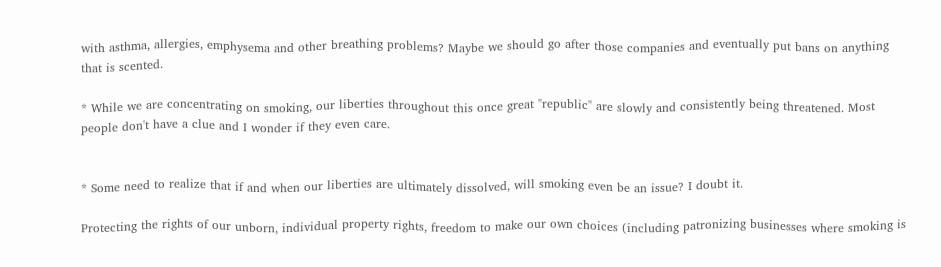with asthma, allergies, emphysema and other breathing problems? Maybe we should go after those companies and eventually put bans on anything that is scented.

* While we are concentrating on smoking, our liberties throughout this once great "republic" are slowly and consistently being threatened. Most people don't have a clue and I wonder if they even care.


* Some need to realize that if and when our liberties are ultimately dissolved, will smoking even be an issue? I doubt it.

Protecting the rights of our unborn, individual property rights, freedom to make our own choices (including patronizing businesses where smoking is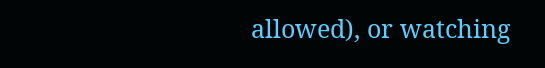allowed), or watching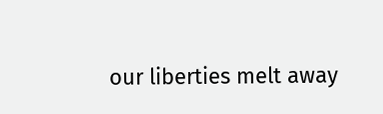our liberties melt away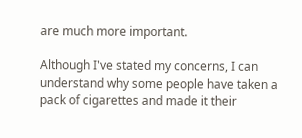are much more important.

Although I've stated my concerns, I can understand why some people have taken a pack of cigarettes and made it their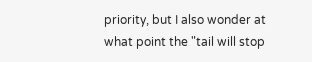priority, but I also wonder at what point the "tail will stop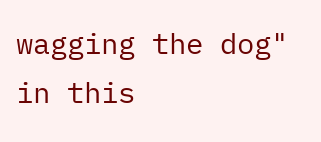wagging the dog" in this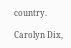country.

Carolyn Dix,